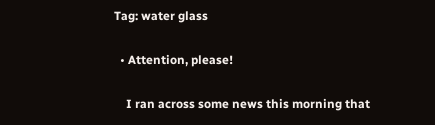Tag: water glass

  • Attention, please!

    I ran across some news this morning that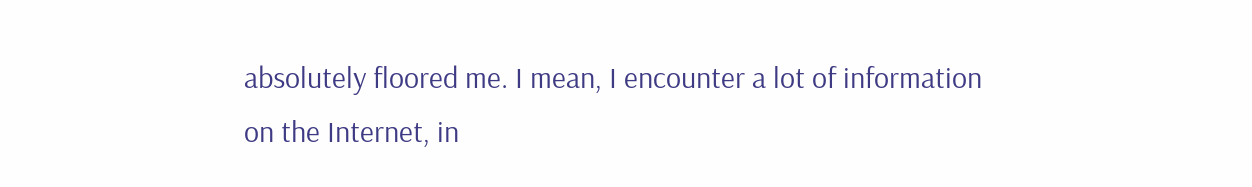absolutely floored me. I mean, I encounter a lot of information on the Internet, in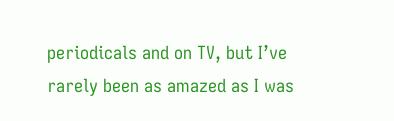periodicals and on TV, but I’ve rarely been as amazed as I was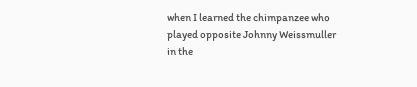when I learned the chimpanzee who played opposite Johnny Weissmuller in the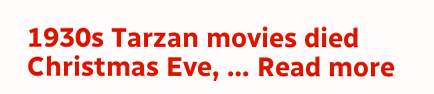1930s Tarzan movies died Christmas Eve, … Read more